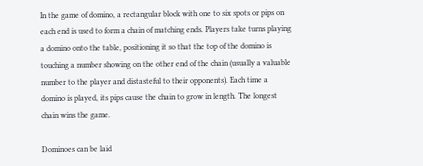In the game of domino, a rectangular block with one to six spots or pips on each end is used to form a chain of matching ends. Players take turns playing a domino onto the table, positioning it so that the top of the domino is touching a number showing on the other end of the chain (usually a valuable number to the player and distasteful to their opponents). Each time a domino is played, its pips cause the chain to grow in length. The longest chain wins the game.

Dominoes can be laid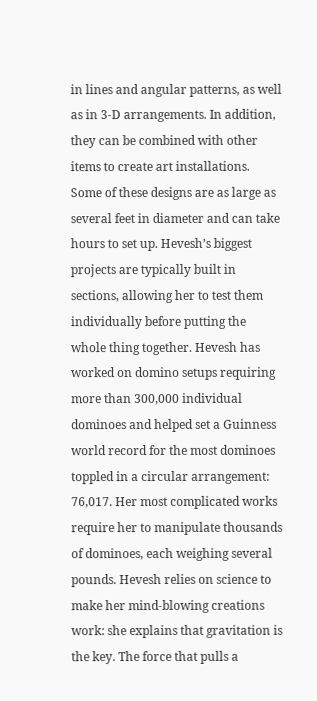in lines and angular patterns, as well as in 3-D arrangements. In addition, they can be combined with other items to create art installations. Some of these designs are as large as several feet in diameter and can take hours to set up. Hevesh’s biggest projects are typically built in sections, allowing her to test them individually before putting the whole thing together. Hevesh has worked on domino setups requiring more than 300,000 individual dominoes and helped set a Guinness world record for the most dominoes toppled in a circular arrangement: 76,017. Her most complicated works require her to manipulate thousands of dominoes, each weighing several pounds. Hevesh relies on science to make her mind-blowing creations work: she explains that gravitation is the key. The force that pulls a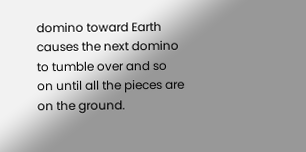domino toward Earth causes the next domino to tumble over and so on until all the pieces are on the ground.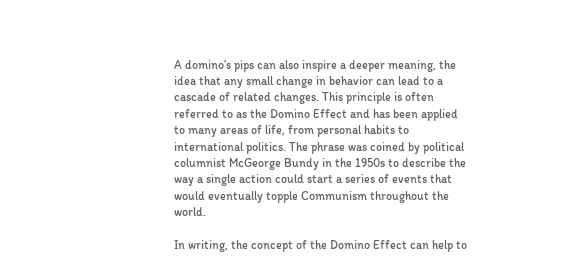A domino’s pips can also inspire a deeper meaning, the idea that any small change in behavior can lead to a cascade of related changes. This principle is often referred to as the Domino Effect and has been applied to many areas of life, from personal habits to international politics. The phrase was coined by political columnist McGeorge Bundy in the 1950s to describe the way a single action could start a series of events that would eventually topple Communism throughout the world.

In writing, the concept of the Domino Effect can help to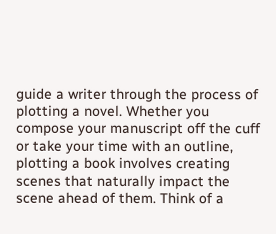guide a writer through the process of plotting a novel. Whether you compose your manuscript off the cuff or take your time with an outline, plotting a book involves creating scenes that naturally impact the scene ahead of them. Think of a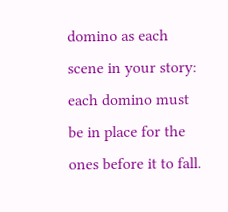domino as each scene in your story: each domino must be in place for the ones before it to fall.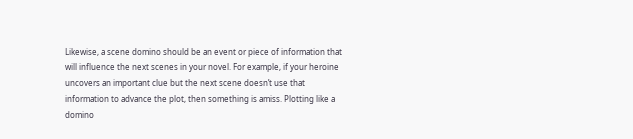Likewise, a scene domino should be an event or piece of information that will influence the next scenes in your novel. For example, if your heroine uncovers an important clue but the next scene doesn’t use that information to advance the plot, then something is amiss. Plotting like a domino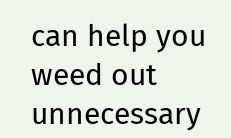can help you weed out unnecessary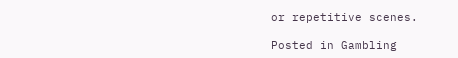or repetitive scenes.

Posted in Gambling